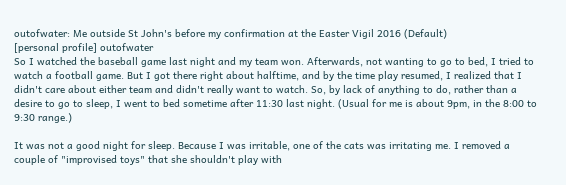outofwater: Me outside St John's before my confirmation at the Easter Vigil 2016 (Default)
[personal profile] outofwater
So I watched the baseball game last night and my team won. Afterwards, not wanting to go to bed, I tried to watch a football game. But I got there right about halftime, and by the time play resumed, I realized that I didn't care about either team and didn't really want to watch. So, by lack of anything to do, rather than a desire to go to sleep, I went to bed sometime after 11:30 last night. (Usual for me is about 9pm, in the 8:00 to 9:30 range.)

It was not a good night for sleep. Because I was irritable, one of the cats was irritating me. I removed a couple of "improvised toys" that she shouldn't play with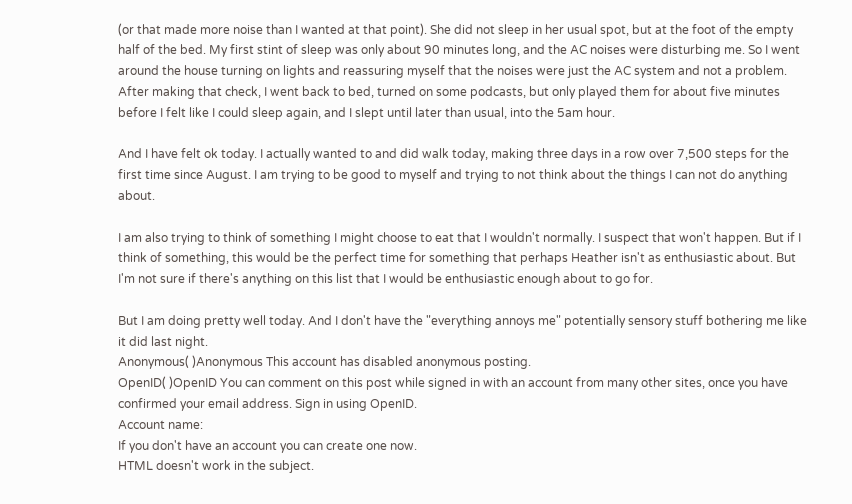(or that made more noise than I wanted at that point). She did not sleep in her usual spot, but at the foot of the empty half of the bed. My first stint of sleep was only about 90 minutes long, and the AC noises were disturbing me. So I went around the house turning on lights and reassuring myself that the noises were just the AC system and not a problem. After making that check, I went back to bed, turned on some podcasts, but only played them for about five minutes before I felt like I could sleep again, and I slept until later than usual, into the 5am hour.

And I have felt ok today. I actually wanted to and did walk today, making three days in a row over 7,500 steps for the first time since August. I am trying to be good to myself and trying to not think about the things I can not do anything about.

I am also trying to think of something I might choose to eat that I wouldn't normally. I suspect that won't happen. But if I think of something, this would be the perfect time for something that perhaps Heather isn't as enthusiastic about. But I'm not sure if there's anything on this list that I would be enthusiastic enough about to go for.

But I am doing pretty well today. And I don't have the "everything annoys me" potentially sensory stuff bothering me like it did last night.
Anonymous( )Anonymous This account has disabled anonymous posting.
OpenID( )OpenID You can comment on this post while signed in with an account from many other sites, once you have confirmed your email address. Sign in using OpenID.
Account name:
If you don't have an account you can create one now.
HTML doesn't work in the subject.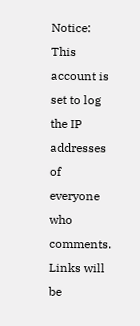Notice: This account is set to log the IP addresses of everyone who comments.
Links will be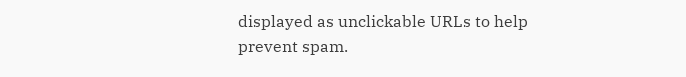displayed as unclickable URLs to help prevent spam.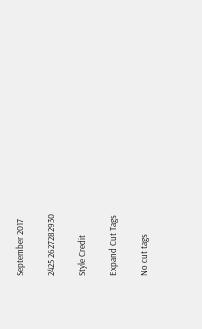September 2017

2425 2627282930

Style Credit

Expand Cut Tags

No cut tags